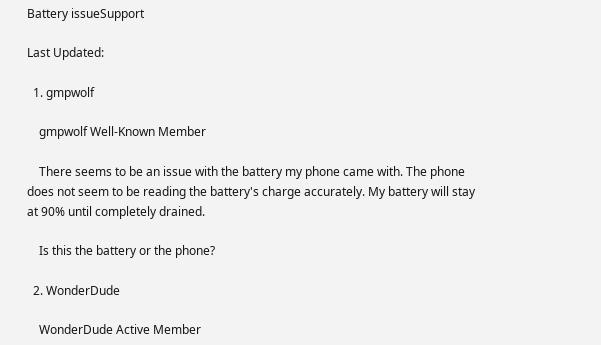Battery issueSupport

Last Updated:

  1. gmpwolf

    gmpwolf Well-Known Member

    There seems to be an issue with the battery my phone came with. The phone does not seem to be reading the battery's charge accurately. My battery will stay at 90% until completely drained.

    Is this the battery or the phone?

  2. WonderDude

    WonderDude Active Member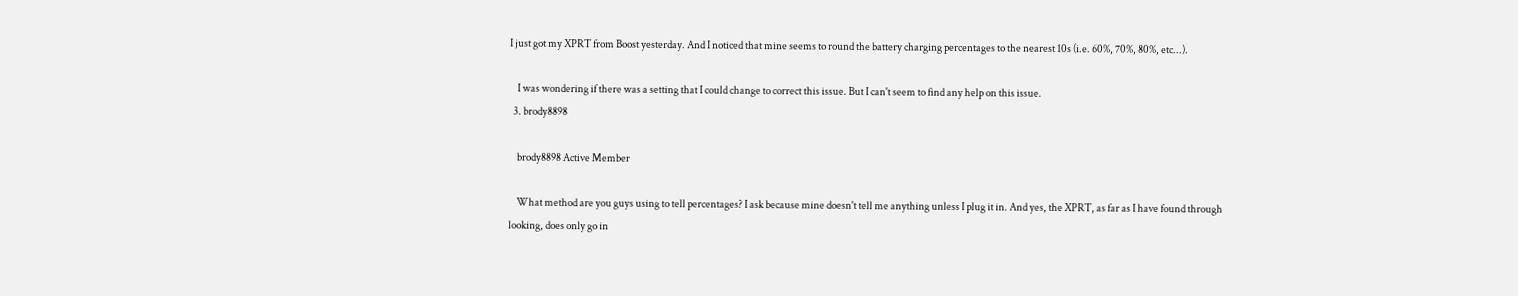I just got my XPRT from Boost yesterday. And I noticed that mine seems to round the battery charging percentages to the nearest 10s (i.e. 60%, 70%, 80%, etc...).

    I was wondering if there was a setting that I could change to correct this issue. But I can't seem to find any help on this issue.
  3. brody8898

    brody8898 Active Member

    What method are you guys using to tell percentages? I ask because mine doesn't tell me anything unless I plug it in. And yes, the XPRT, as far as I have found through looking, does only go in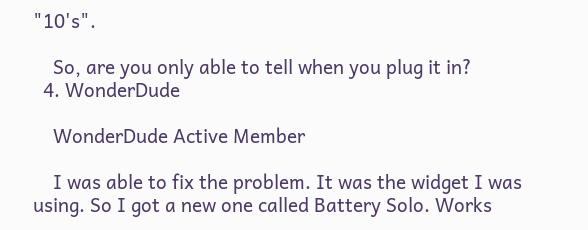"10's".

    So, are you only able to tell when you plug it in?
  4. WonderDude

    WonderDude Active Member

    I was able to fix the problem. It was the widget I was using. So I got a new one called Battery Solo. Works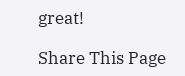great!

Share This Page